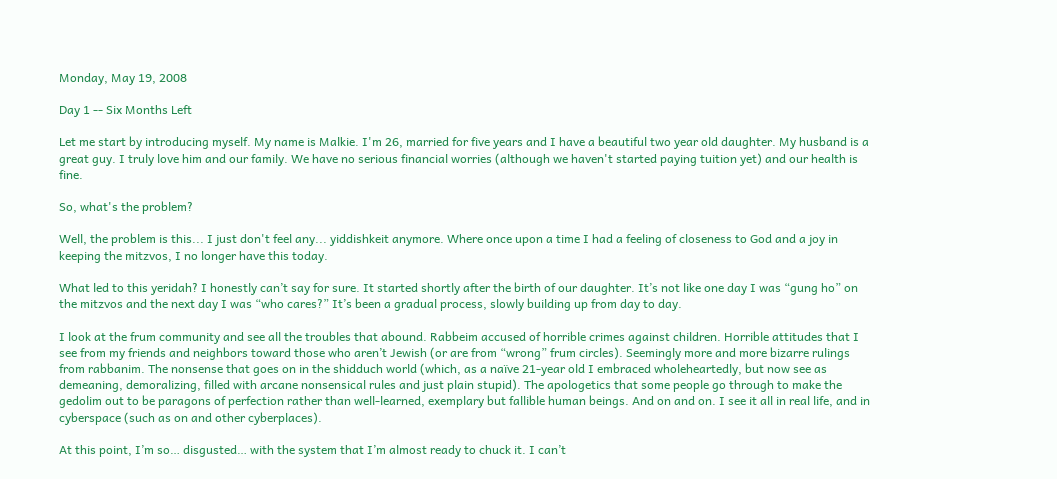Monday, May 19, 2008

Day 1 -- Six Months Left

Let me start by introducing myself. My name is Malkie. I'm 26, married for five years and I have a beautiful two year old daughter. My husband is a great guy. I truly love him and our family. We have no serious financial worries (although we haven't started paying tuition yet) and our health is fine.

So, what's the problem?

Well, the problem is this... I just don't feel any... yiddishkeit anymore. Where once upon a time I had a feeling of closeness to God and a joy in keeping the mitzvos, I no longer have this today.

What led to this yeridah? I honestly can’t say for sure. It started shortly after the birth of our daughter. It’s not like one day I was “gung ho” on the mitzvos and the next day I was “who cares?” It’s been a gradual process, slowly building up from day to day.

I look at the frum community and see all the troubles that abound. Rabbeim accused of horrible crimes against children. Horrible attitudes that I see from my friends and neighbors toward those who aren’t Jewish (or are from “wrong” frum circles). Seemingly more and more bizarre rulings from rabbanim. The nonsense that goes on in the shidduch world (which, as a naïve 21-year old I embraced wholeheartedly, but now see as demeaning, demoralizing, filled with arcane nonsensical rules and just plain stupid). The apologetics that some people go through to make the gedolim out to be paragons of perfection rather than well-learned, exemplary but fallible human beings. And on and on. I see it all in real life, and in cyberspace (such as on and other cyberplaces).

At this point, I’m so… disgusted… with the system that I’m almost ready to chuck it. I can’t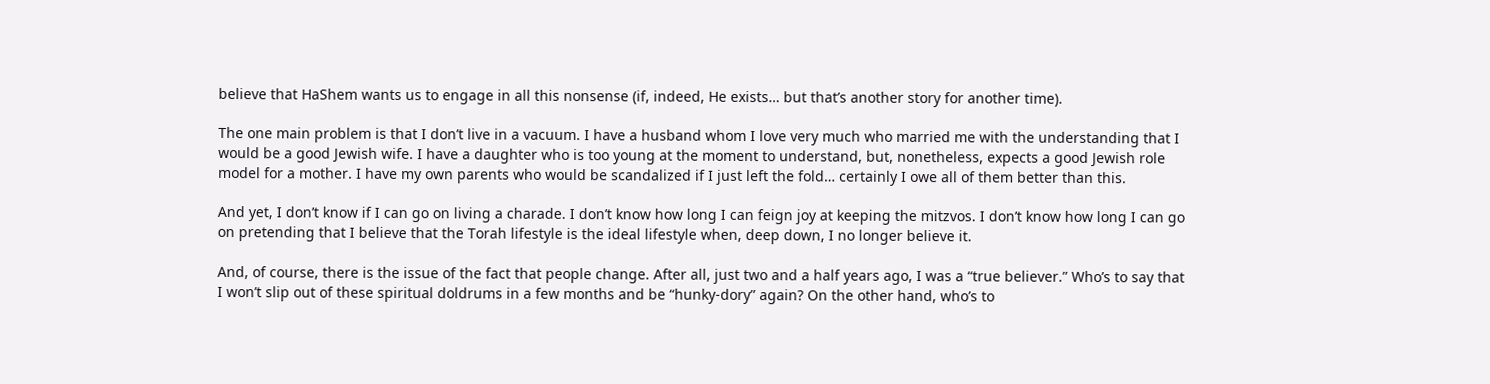believe that HaShem wants us to engage in all this nonsense (if, indeed, He exists… but that’s another story for another time).

The one main problem is that I don’t live in a vacuum. I have a husband whom I love very much who married me with the understanding that I would be a good Jewish wife. I have a daughter who is too young at the moment to understand, but, nonetheless, expects a good Jewish role model for a mother. I have my own parents who would be scandalized if I just left the fold… certainly I owe all of them better than this.

And yet, I don’t know if I can go on living a charade. I don’t know how long I can feign joy at keeping the mitzvos. I don’t know how long I can go on pretending that I believe that the Torah lifestyle is the ideal lifestyle when, deep down, I no longer believe it.

And, of course, there is the issue of the fact that people change. After all, just two and a half years ago, I was a “true believer.” Who’s to say that I won’t slip out of these spiritual doldrums in a few months and be “hunky-dory” again? On the other hand, who’s to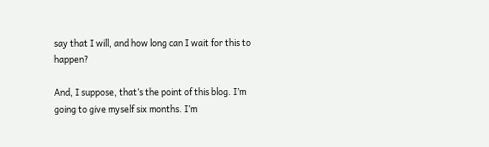say that I will, and how long can I wait for this to happen?

And, I suppose, that’s the point of this blog. I’m going to give myself six months. I’m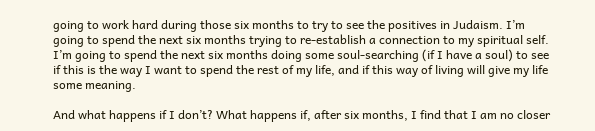going to work hard during those six months to try to see the positives in Judaism. I’m going to spend the next six months trying to re-establish a connection to my spiritual self. I’m going to spend the next six months doing some soul-searching (if I have a soul) to see if this is the way I want to spend the rest of my life, and if this way of living will give my life some meaning.

And what happens if I don’t? What happens if, after six months, I find that I am no closer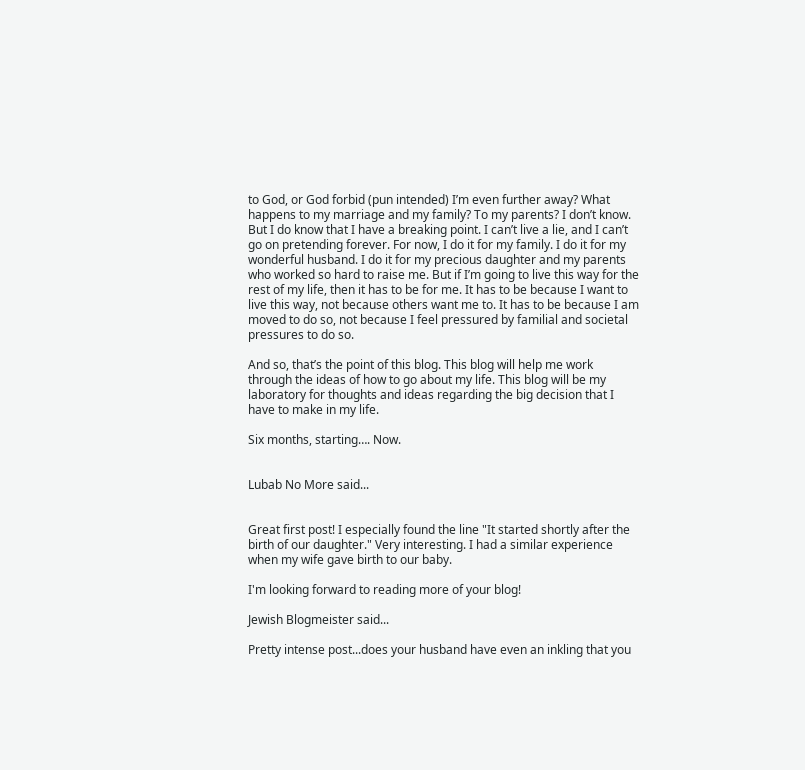to God, or God forbid (pun intended) I’m even further away? What happens to my marriage and my family? To my parents? I don’t know. But I do know that I have a breaking point. I can’t live a lie, and I can’t go on pretending forever. For now, I do it for my family. I do it for my wonderful husband. I do it for my precious daughter and my parents who worked so hard to raise me. But if I’m going to live this way for the rest of my life, then it has to be for me. It has to be because I want to live this way, not because others want me to. It has to be because I am moved to do so, not because I feel pressured by familial and societal pressures to do so.

And so, that’s the point of this blog. This blog will help me work through the ideas of how to go about my life. This blog will be my laboratory for thoughts and ideas regarding the big decision that I have to make in my life.

Six months, starting…. Now.


Lubab No More said...


Great first post! I especially found the line "It started shortly after the birth of our daughter." Very interesting. I had a similar experience when my wife gave birth to our baby.

I'm looking forward to reading more of your blog!

Jewish Blogmeister said...

Pretty intense post...does your husband have even an inkling that you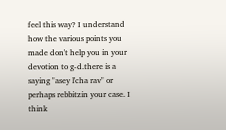feel this way? I understand how the various points you made don't help you in your devotion to g-d.there is a saying "asey l'cha rav" or perhaps rebbitzin your case. I think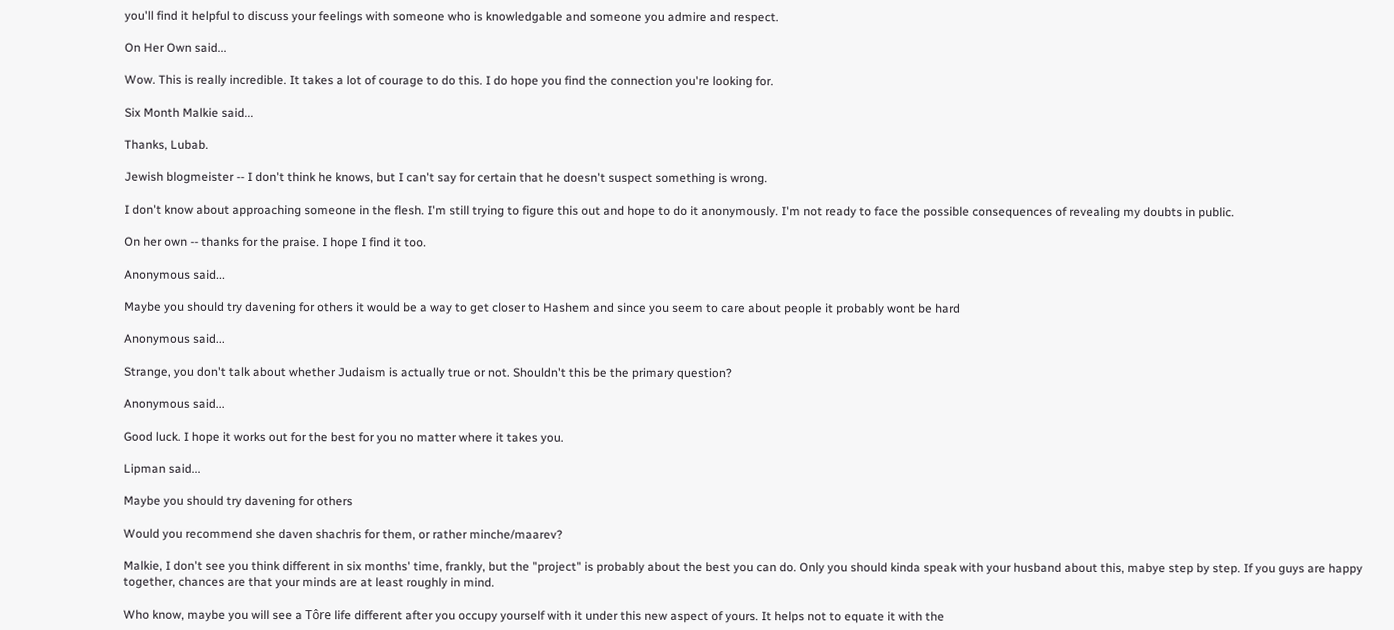you'll find it helpful to discuss your feelings with someone who is knowledgable and someone you admire and respect.

On Her Own said...

Wow. This is really incredible. It takes a lot of courage to do this. I do hope you find the connection you're looking for.

Six Month Malkie said...

Thanks, Lubab.

Jewish blogmeister -- I don't think he knows, but I can't say for certain that he doesn't suspect something is wrong.

I don't know about approaching someone in the flesh. I'm still trying to figure this out and hope to do it anonymously. I'm not ready to face the possible consequences of revealing my doubts in public.

On her own -- thanks for the praise. I hope I find it too.

Anonymous said...

Maybe you should try davening for others it would be a way to get closer to Hashem and since you seem to care about people it probably wont be hard

Anonymous said...

Strange, you don't talk about whether Judaism is actually true or not. Shouldn't this be the primary question?

Anonymous said...

Good luck. I hope it works out for the best for you no matter where it takes you.

Lipman said...

Maybe you should try davening for others

Would you recommend she daven shachris for them, or rather minche/maarev?

Malkie, I don't see you think different in six months' time, frankly, but the "project" is probably about the best you can do. Only you should kinda speak with your husband about this, mabye step by step. If you guys are happy together, chances are that your minds are at least roughly in mind.

Who know, maybe you will see a Tôre life different after you occupy yourself with it under this new aspect of yours. It helps not to equate it with the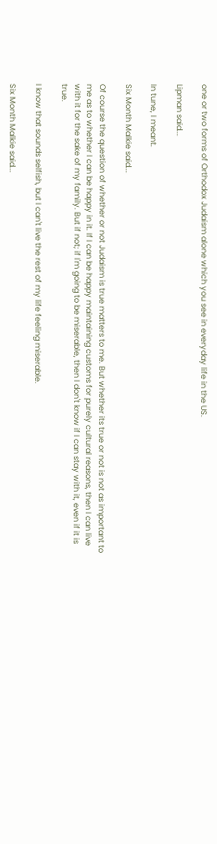one or two forms of Orthodox Judaism alone which you see in everyday life in the US.

Lipman said...

In tune, I meant.

Six Month Malkie said...

Of course the question of whether or not Judaism is true matters to me. But whether its true or not is not as important to me as to whether I can be happy in it. If I can be happy maintaining customs for purely cultural reasons, then I can live with it for the sake of my family. But if not; if I'm going to be miserable, then I don't know if I can stay with it, even if it is true.

I know that sounds selfish, but I can't live the rest of my life feeling miserable.

Six Month Malkie said...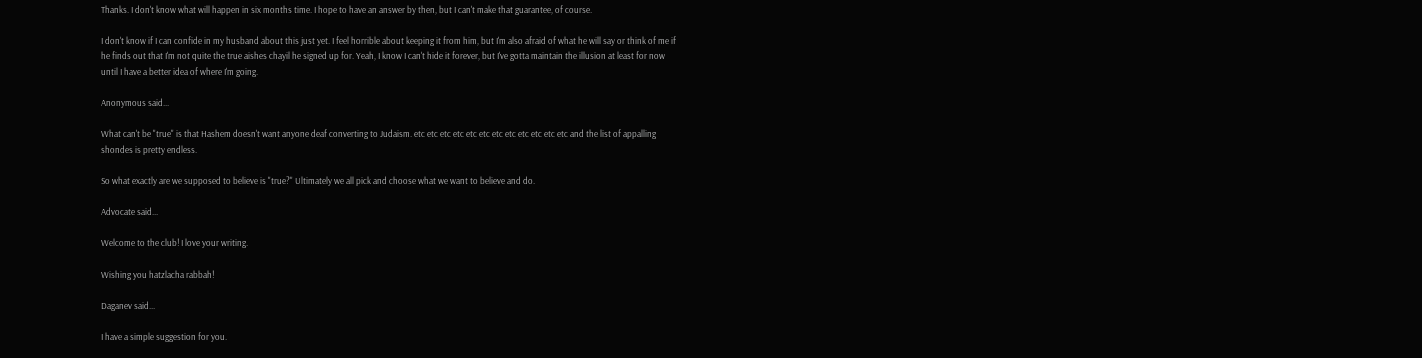Thanks. I don't know what will happen in six months time. I hope to have an answer by then, but I can't make that guarantee, of course.

I don't know if I can confide in my husband about this just yet. I feel horrible about keeping it from him, but I'm also afraid of what he will say or think of me if he finds out that I'm not quite the true aishes chayil he signed up for. Yeah, I know I can't hide it forever, but I've gotta maintain the illusion at least for now until I have a better idea of where I'm going.

Anonymous said...

What can't be "true" is that Hashem doesn't want anyone deaf converting to Judaism. etc etc etc etc etc etc etc etc etc etc etc etc and the list of appalling shondes is pretty endless.

So what exactly are we supposed to believe is "true?" Ultimately we all pick and choose what we want to believe and do.

Advocate said...

Welcome to the club! I love your writing.

Wishing you hatzlacha rabbah!

Daganev said...

I have a simple suggestion for you.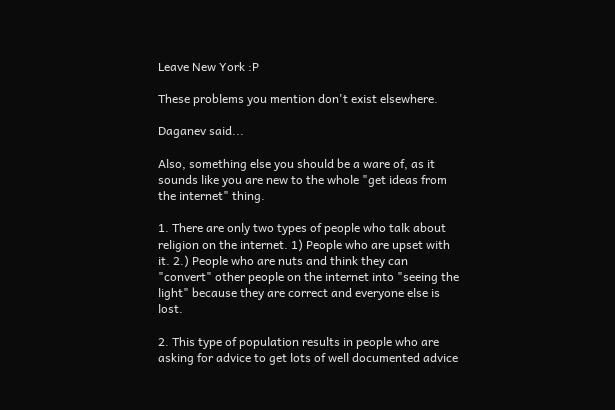Leave New York :P

These problems you mention don't exist elsewhere.

Daganev said...

Also, something else you should be a ware of, as it sounds like you are new to the whole "get ideas from the internet" thing.

1. There are only two types of people who talk about religion on the internet. 1) People who are upset with it. 2.) People who are nuts and think they can "convert" other people on the internet into "seeing the light" because they are correct and everyone else is lost.

2. This type of population results in people who are asking for advice to get lots of well documented advice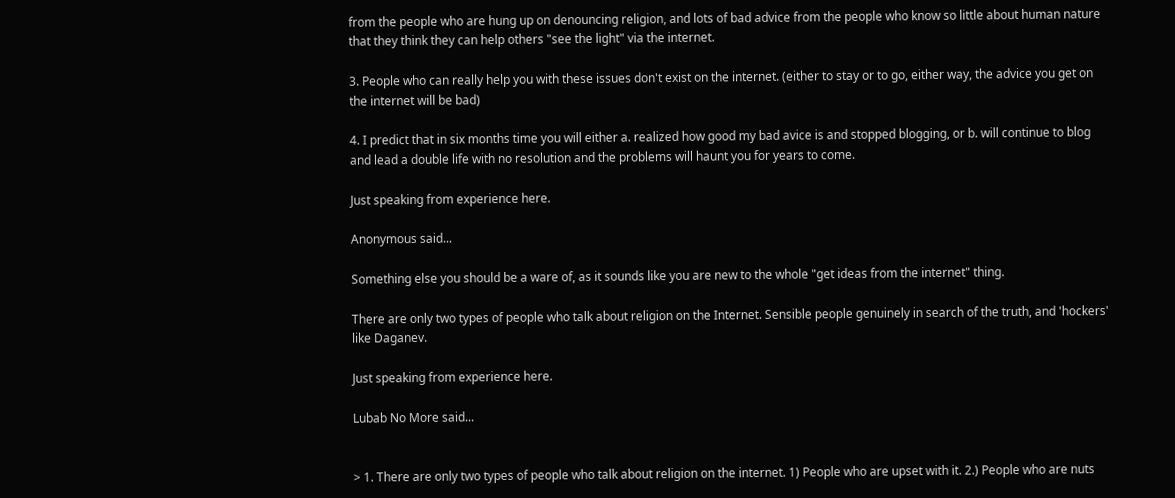from the people who are hung up on denouncing religion, and lots of bad advice from the people who know so little about human nature that they think they can help others "see the light" via the internet.

3. People who can really help you with these issues don't exist on the internet. (either to stay or to go, either way, the advice you get on the internet will be bad)

4. I predict that in six months time you will either a. realized how good my bad avice is and stopped blogging, or b. will continue to blog and lead a double life with no resolution and the problems will haunt you for years to come.

Just speaking from experience here.

Anonymous said...

Something else you should be a ware of, as it sounds like you are new to the whole "get ideas from the internet" thing.

There are only two types of people who talk about religion on the Internet. Sensible people genuinely in search of the truth, and 'hockers' like Daganev.

Just speaking from experience here.

Lubab No More said...


> 1. There are only two types of people who talk about religion on the internet. 1) People who are upset with it. 2.) People who are nuts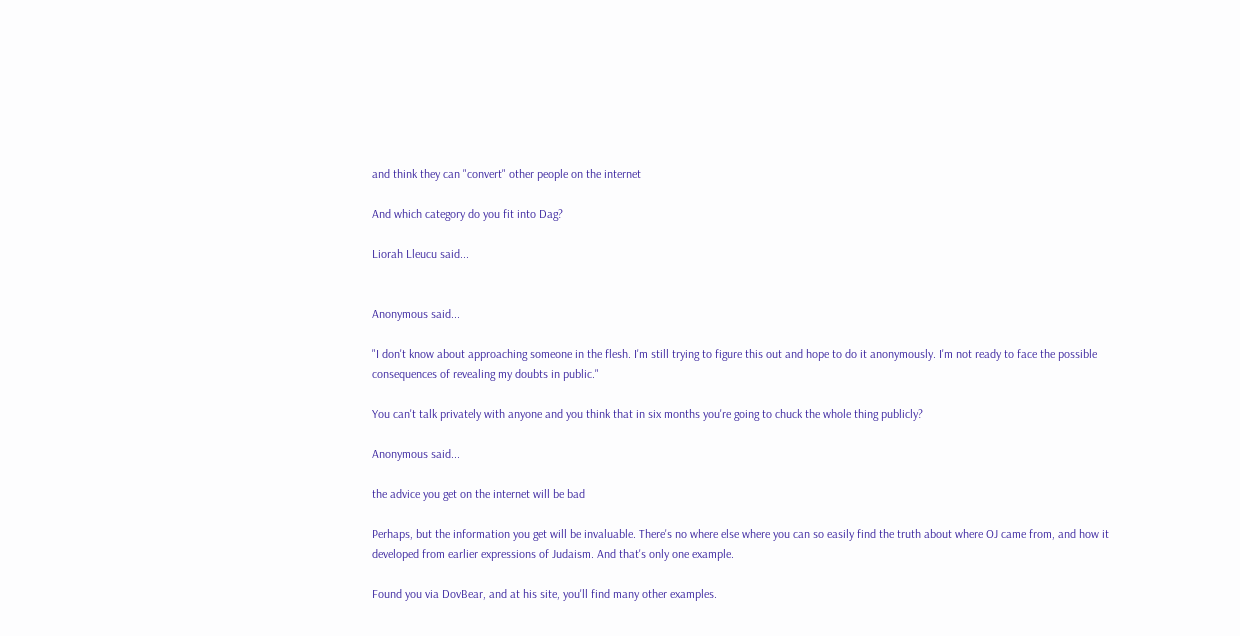and think they can "convert" other people on the internet

And which category do you fit into Dag?

Liorah Lleucu said...


Anonymous said...

"I don't know about approaching someone in the flesh. I'm still trying to figure this out and hope to do it anonymously. I'm not ready to face the possible consequences of revealing my doubts in public."

You can't talk privately with anyone and you think that in six months you're going to chuck the whole thing publicly?

Anonymous said...

the advice you get on the internet will be bad

Perhaps, but the information you get will be invaluable. There's no where else where you can so easily find the truth about where OJ came from, and how it developed from earlier expressions of Judaism. And that's only one example.

Found you via DovBear, and at his site, you'll find many other examples.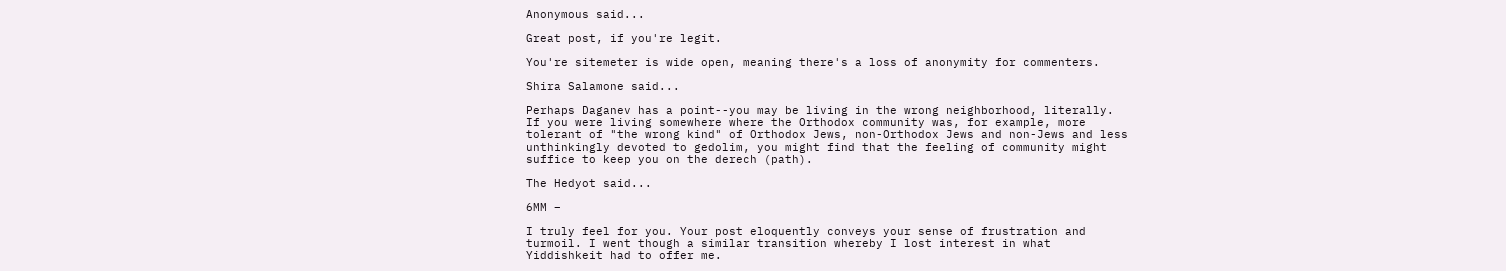Anonymous said...

Great post, if you're legit.

You're sitemeter is wide open, meaning there's a loss of anonymity for commenters.

Shira Salamone said...

Perhaps Daganev has a point--you may be living in the wrong neighborhood, literally. If you were living somewhere where the Orthodox community was, for example, more tolerant of "the wrong kind" of Orthodox Jews, non-Orthodox Jews and non-Jews and less unthinkingly devoted to gedolim, you might find that the feeling of community might suffice to keep you on the derech (path).

The Hedyot said...

6MM –

I truly feel for you. Your post eloquently conveys your sense of frustration and turmoil. I went though a similar transition whereby I lost interest in what Yiddishkeit had to offer me.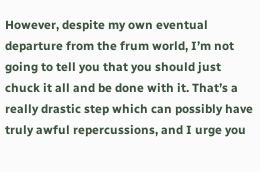However, despite my own eventual departure from the frum world, I’m not going to tell you that you should just chuck it all and be done with it. That’s a really drastic step which can possibly have truly awful repercussions, and I urge you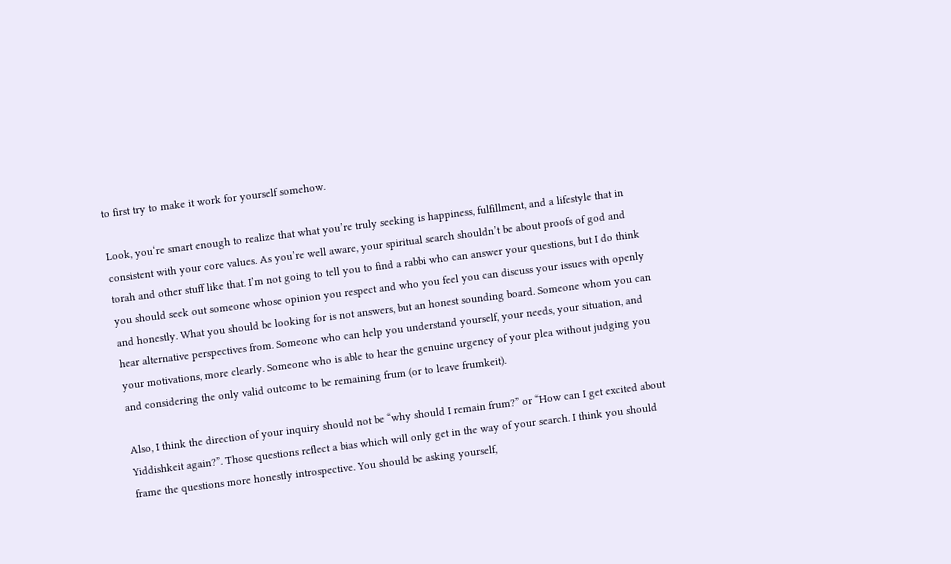to first try to make it work for yourself somehow.

Look, you‘re smart enough to realize that what you’re truly seeking is happiness, fulfillment, and a lifestyle that in consistent with your core values. As you’re well aware, your spiritual search shouldn’t be about proofs of god and torah and other stuff like that. I’m not going to tell you to find a rabbi who can answer your questions, but I do think you should seek out someone whose opinion you respect and who you feel you can discuss your issues with openly and honestly. What you should be looking for is not answers, but an honest sounding board. Someone whom you can hear alternative perspectives from. Someone who can help you understand yourself, your needs, your situation, and your motivations, more clearly. Someone who is able to hear the genuine urgency of your plea without judging you and considering the only valid outcome to be remaining frum (or to leave frumkeit).

Also, I think the direction of your inquiry should not be “why should I remain frum?” or “How can I get excited about Yiddishkeit again?”. Those questions reflect a bias which will only get in the way of your search. I think you should frame the questions more honestly introspective. You should be asking yourself,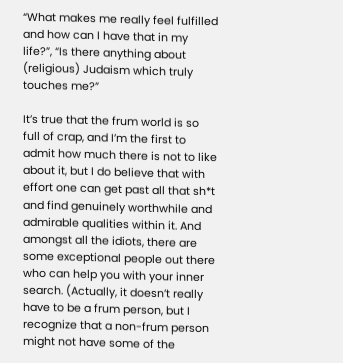“What makes me really feel fulfilled and how can I have that in my life?”, “Is there anything about (religious) Judaism which truly touches me?”

It’s true that the frum world is so full of crap, and I’m the first to admit how much there is not to like about it, but I do believe that with effort one can get past all that sh*t and find genuinely worthwhile and admirable qualities within it. And amongst all the idiots, there are some exceptional people out there who can help you with your inner search. (Actually, it doesn’t really have to be a frum person, but I recognize that a non-frum person might not have some of the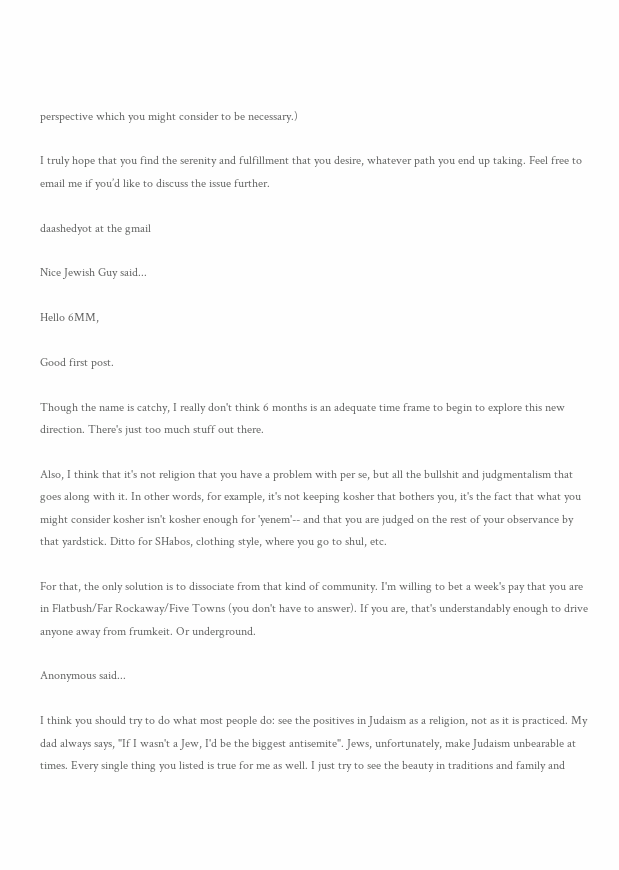perspective which you might consider to be necessary.)

I truly hope that you find the serenity and fulfillment that you desire, whatever path you end up taking. Feel free to email me if you’d like to discuss the issue further.

daashedyot at the gmail

Nice Jewish Guy said...

Hello 6MM,

Good first post.

Though the name is catchy, I really don't think 6 months is an adequate time frame to begin to explore this new direction. There's just too much stuff out there.

Also, I think that it's not religion that you have a problem with per se, but all the bullshit and judgmentalism that goes along with it. In other words, for example, it's not keeping kosher that bothers you, it's the fact that what you might consider kosher isn't kosher enough for 'yenem'-- and that you are judged on the rest of your observance by that yardstick. Ditto for SHabos, clothing style, where you go to shul, etc.

For that, the only solution is to dissociate from that kind of community. I'm willing to bet a week's pay that you are in Flatbush/Far Rockaway/Five Towns (you don't have to answer). If you are, that's understandably enough to drive anyone away from frumkeit. Or underground.

Anonymous said...

I think you should try to do what most people do: see the positives in Judaism as a religion, not as it is practiced. My dad always says, "If I wasn't a Jew, I'd be the biggest antisemite". Jews, unfortunately, make Judaism unbearable at times. Every single thing you listed is true for me as well. I just try to see the beauty in traditions and family and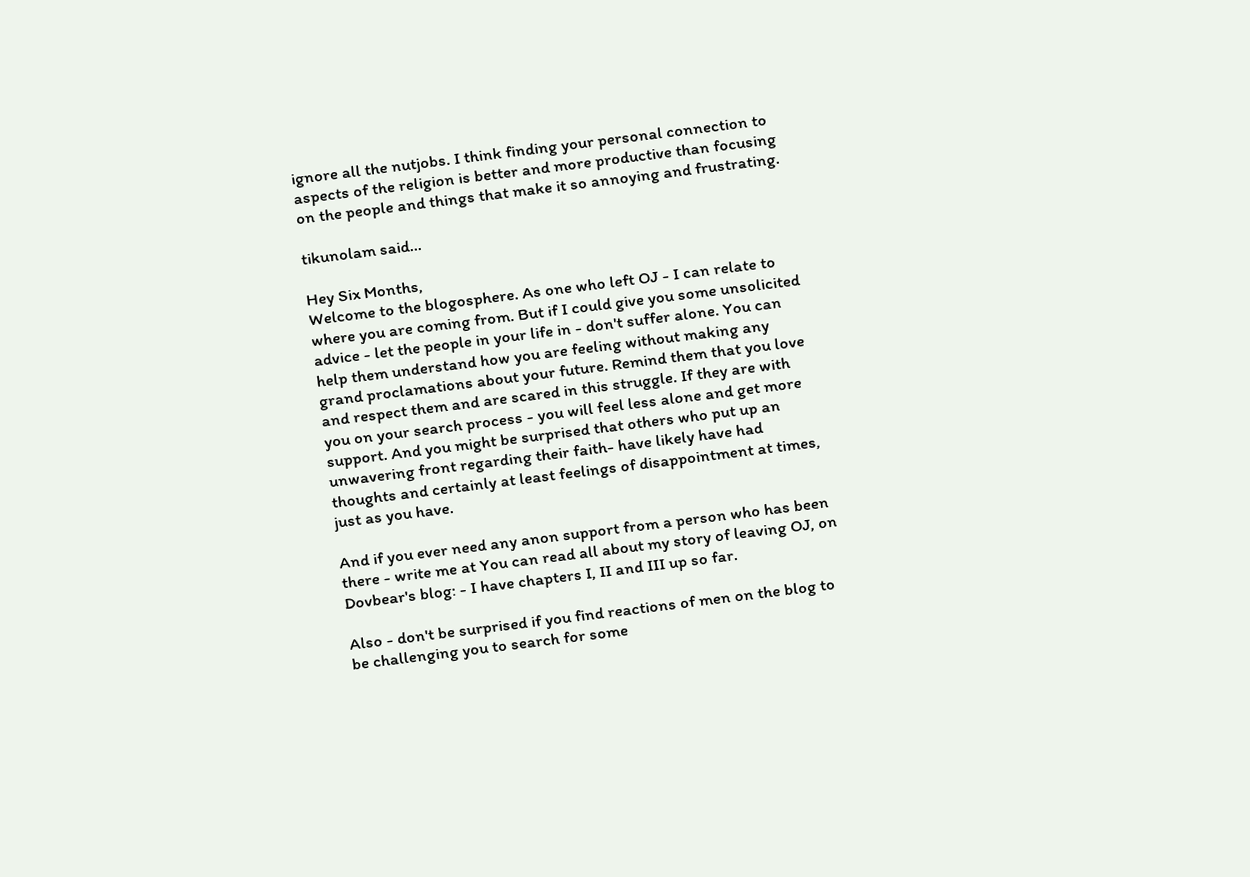ignore all the nutjobs. I think finding your personal connection to aspects of the religion is better and more productive than focusing on the people and things that make it so annoying and frustrating.

tikunolam said...

Hey Six Months,
Welcome to the blogosphere. As one who left OJ - I can relate to where you are coming from. But if I could give you some unsolicited advice - let the people in your life in - don't suffer alone. You can help them understand how you are feeling without making any grand proclamations about your future. Remind them that you love and respect them and are scared in this struggle. If they are with you on your search process - you will feel less alone and get more support. And you might be surprised that others who put up an unwavering front regarding their faith- have likely have had thoughts and certainly at least feelings of disappointment at times, just as you have.

And if you ever need any anon support from a person who has been there - write me at You can read all about my story of leaving OJ, on Dovbear's blog: - I have chapters I, II and III up so far.

Also - don't be surprised if you find reactions of men on the blog to be challenging you to search for some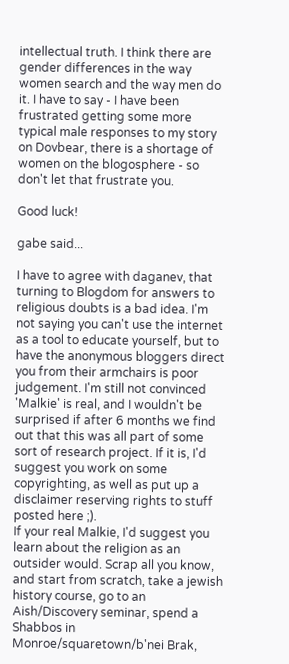intellectual truth. I think there are gender differences in the way women search and the way men do it. I have to say - I have been frustrated getting some more typical male responses to my story on Dovbear, there is a shortage of women on the blogosphere - so don't let that frustrate you.

Good luck!

gabe said...

I have to agree with daganev, that turning to Blogdom for answers to religious doubts is a bad idea. I'm not saying you can't use the internet as a tool to educate yourself, but to have the anonymous bloggers direct you from their armchairs is poor judgement. I'm still not convinced 'Malkie' is real, and I wouldn't be surprised if after 6 months we find out that this was all part of some sort of research project. If it is, I'd suggest you work on some copyrighting, as well as put up a disclaimer reserving rights to stuff posted here ;).
If your real Malkie, I'd suggest you learn about the religion as an outsider would. Scrap all you know, and start from scratch, take a jewish history course, go to an Aish/Discovery seminar, spend a Shabbos in Monroe/squaretown/b'nei Brak,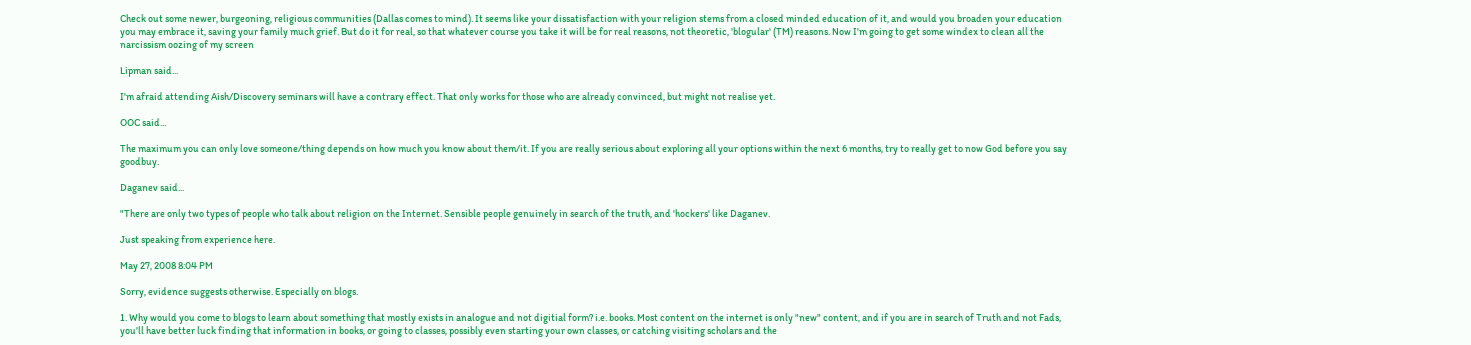Check out some newer, burgeoning, religious communities (Dallas comes to mind). It seems like your dissatisfaction with your religion stems from a closed minded education of it, and would you broaden your education you may embrace it, saving your family much grief. But do it for real, so that whatever course you take it will be for real reasons, not theoretic, 'blogular' (TM) reasons. Now I'm going to get some windex to clean all the narcissism oozing of my screen

Lipman said...

I'm afraid attending Aish/Discovery seminars will have a contrary effect. That only works for those who are already convinced, but might not realise yet.

OOC said...

The maximum you can only love someone/thing depends on how much you know about them/it. If you are really serious about exploring all your options within the next 6 months, try to really get to now God before you say goodbuy.

Daganev said...

"There are only two types of people who talk about religion on the Internet. Sensible people genuinely in search of the truth, and 'hockers' like Daganev.

Just speaking from experience here.

May 27, 2008 8:04 PM

Sorry, evidence suggests otherwise. Especially on blogs.

1. Why would you come to blogs to learn about something that mostly exists in analogue and not digitial form? i.e. books. Most content on the internet is only "new" content, and if you are in search of Truth and not Fads, you'll have better luck finding that information in books, or going to classes, possibly even starting your own classes, or catching visiting scholars and the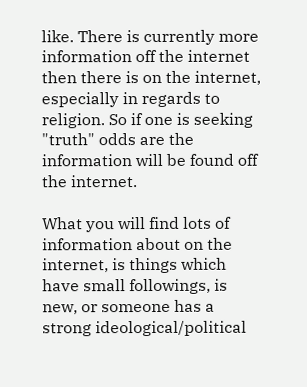like. There is currently more information off the internet then there is on the internet, especially in regards to religion. So if one is seeking "truth" odds are the information will be found off the internet.

What you will find lots of information about on the internet, is things which have small followings, is new, or someone has a strong ideological/political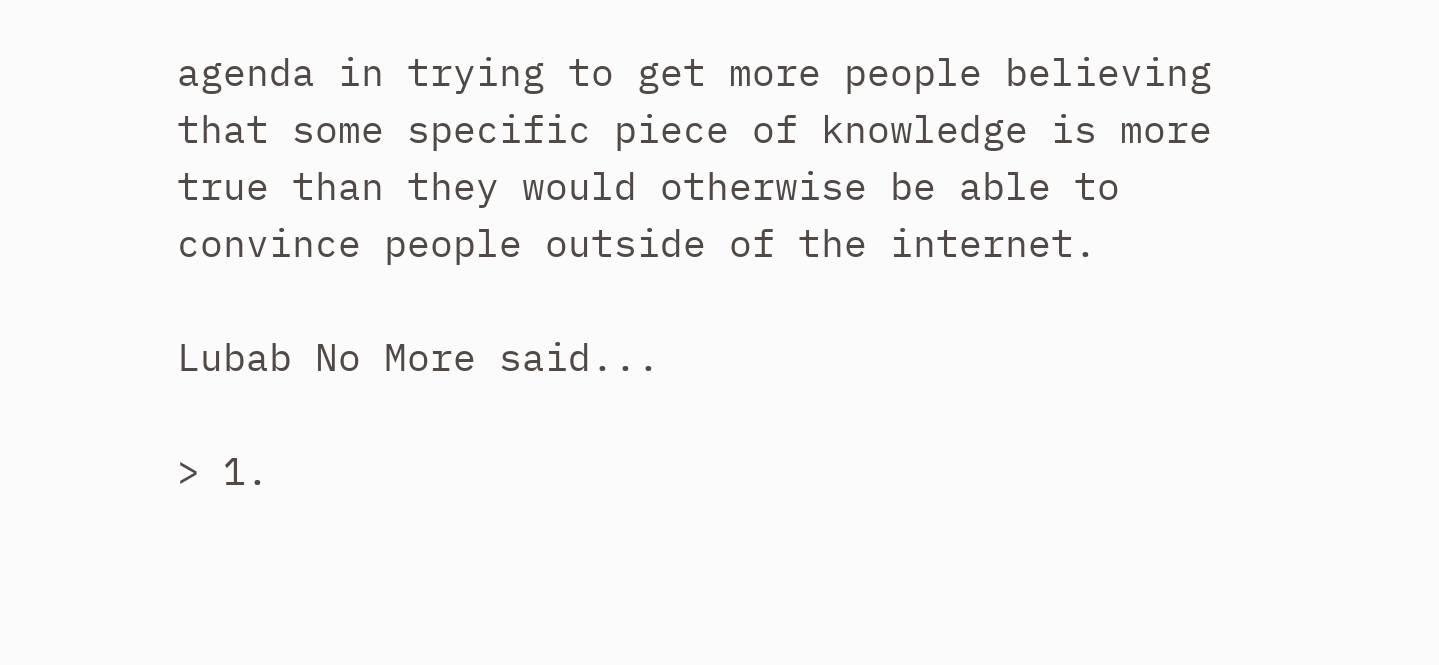agenda in trying to get more people believing that some specific piece of knowledge is more true than they would otherwise be able to convince people outside of the internet.

Lubab No More said...

> 1.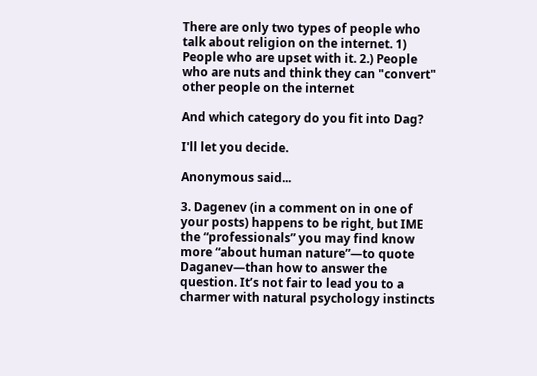There are only two types of people who talk about religion on the internet. 1) People who are upset with it. 2.) People who are nuts and think they can "convert" other people on the internet

And which category do you fit into Dag?

I'll let you decide.

Anonymous said...

3. Dagenev (in a comment on in one of your posts) happens to be right, but IME the “professionals” you may find know more “about human nature”—to quote Daganev—than how to answer the question. It’s not fair to lead you to a charmer with natural psychology instincts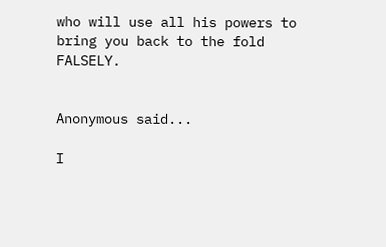who will use all his powers to bring you back to the fold FALSELY.


Anonymous said...

I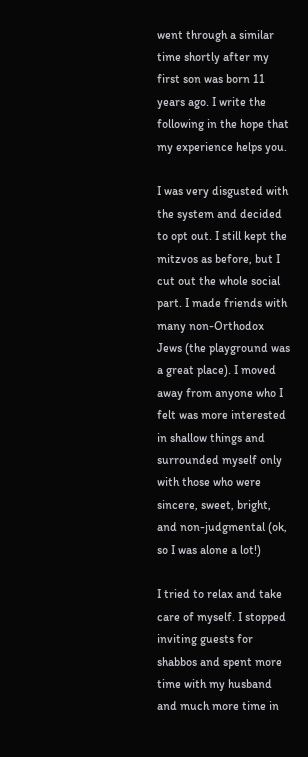went through a similar time shortly after my first son was born 11 years ago. I write the following in the hope that my experience helps you.

I was very disgusted with the system and decided to opt out. I still kept the mitzvos as before, but I cut out the whole social part. I made friends with many non-Orthodox Jews (the playground was a great place). I moved away from anyone who I felt was more interested in shallow things and surrounded myself only with those who were sincere, sweet, bright, and non-judgmental (ok, so I was alone a lot!)

I tried to relax and take care of myself. I stopped inviting guests for shabbos and spent more time with my husband and much more time in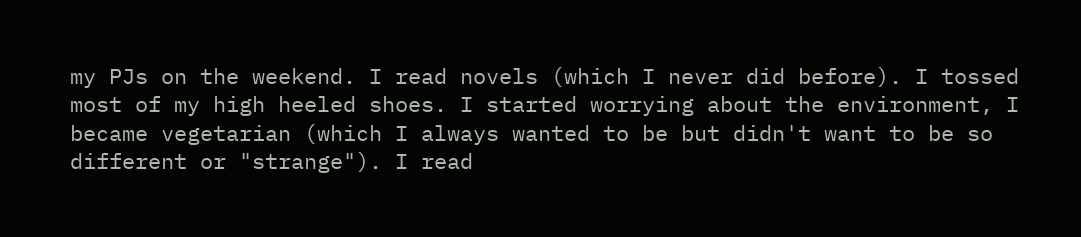my PJs on the weekend. I read novels (which I never did before). I tossed most of my high heeled shoes. I started worrying about the environment, I became vegetarian (which I always wanted to be but didn't want to be so different or "strange"). I read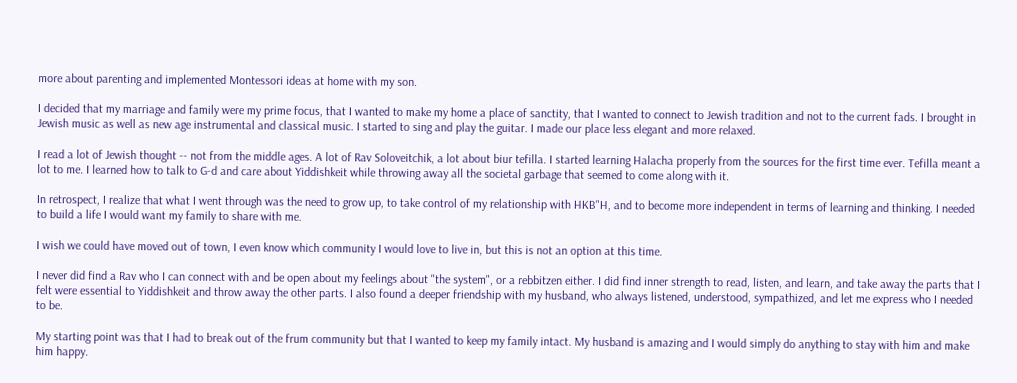more about parenting and implemented Montessori ideas at home with my son.

I decided that my marriage and family were my prime focus, that I wanted to make my home a place of sanctity, that I wanted to connect to Jewish tradition and not to the current fads. I brought in Jewish music as well as new age instrumental and classical music. I started to sing and play the guitar. I made our place less elegant and more relaxed.

I read a lot of Jewish thought -- not from the middle ages. A lot of Rav Soloveitchik, a lot about biur tefilla. I started learning Halacha properly from the sources for the first time ever. Tefilla meant a lot to me. I learned how to talk to G-d and care about Yiddishkeit while throwing away all the societal garbage that seemed to come along with it.

In retrospect, I realize that what I went through was the need to grow up, to take control of my relationship with HKB"H, and to become more independent in terms of learning and thinking. I needed to build a life I would want my family to share with me.

I wish we could have moved out of town, I even know which community I would love to live in, but this is not an option at this time.

I never did find a Rav who I can connect with and be open about my feelings about "the system", or a rebbitzen either. I did find inner strength to read, listen, and learn, and take away the parts that I felt were essential to Yiddishkeit and throw away the other parts. I also found a deeper friendship with my husband, who always listened, understood, sympathized, and let me express who I needed to be.

My starting point was that I had to break out of the frum community but that I wanted to keep my family intact. My husband is amazing and I would simply do anything to stay with him and make him happy.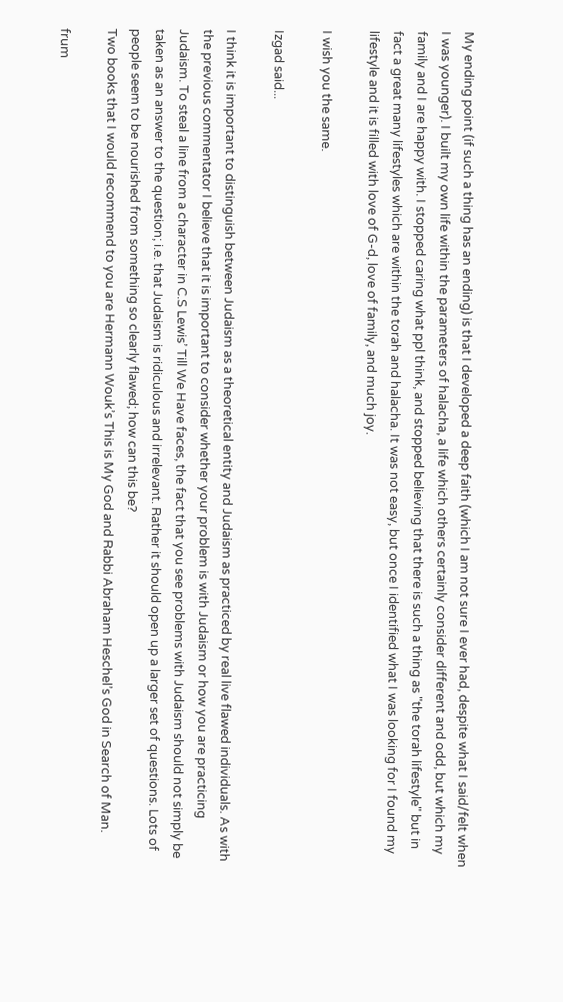My ending point (if such a thing has an ending) is that I developed a deep faith (which I am not sure I ever had, despite what I said/felt when I was younger). I built my own life within the parameters of halacha, a life which others certainly consider different and odd, but which my family and I are happy with. I stopped caring what ppl think, and stopped believing that there is such a thing as "the torah lifestyle" but in fact a great many lifestyles which are within the torah and halacha. It was not easy, but once I identified what I was looking for I found my lifestyle and it is filled with love of G-d, love of family, and much joy.

I wish you the same.

Izgad said...

I think it is important to distinguish between Judaism as a theoretical entity and Judaism as practiced by real live flawed individuals. As with the previous commentator I believe that it is important to consider whether your problem is with Judaism or how you are practicing Judaism. To steal a line from a character in C.S Lewis’ Till We Have faces, the fact that you see problems with Judaism should not simply be taken as an answer to the question; i.e. that Judaism is ridiculous and irrelevant. Rather it should open up a larger set of questions. Lots of people seem to be nourished from something so clearly flawed; how can this be?
Two books that I would recommend to you are Hermann Wouk’s This is My God and Rabbi Abraham Heschel’s God in Search of Man.

frum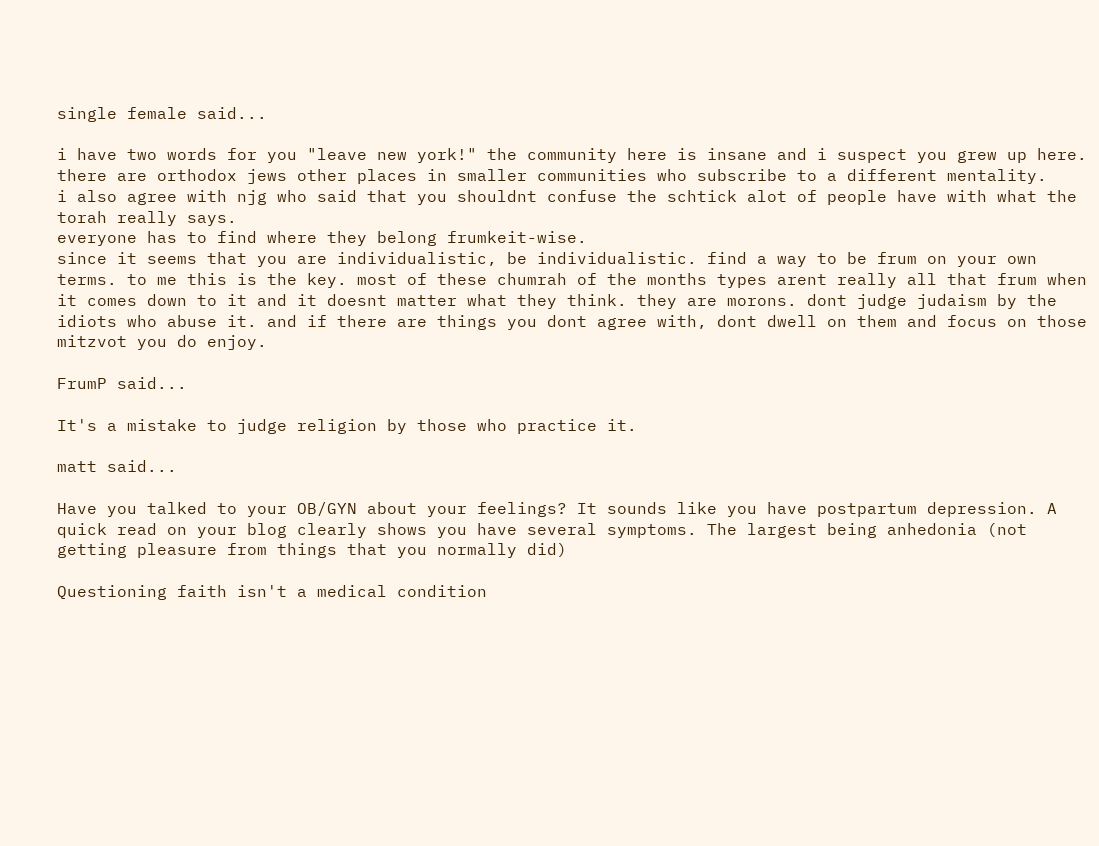single female said...

i have two words for you "leave new york!" the community here is insane and i suspect you grew up here. there are orthodox jews other places in smaller communities who subscribe to a different mentality.
i also agree with njg who said that you shouldnt confuse the schtick alot of people have with what the torah really says.
everyone has to find where they belong frumkeit-wise.
since it seems that you are individualistic, be individualistic. find a way to be frum on your own terms. to me this is the key. most of these chumrah of the months types arent really all that frum when it comes down to it and it doesnt matter what they think. they are morons. dont judge judaism by the idiots who abuse it. and if there are things you dont agree with, dont dwell on them and focus on those mitzvot you do enjoy.

FrumP said...

It's a mistake to judge religion by those who practice it.

matt said...

Have you talked to your OB/GYN about your feelings? It sounds like you have postpartum depression. A quick read on your blog clearly shows you have several symptoms. The largest being anhedonia (not getting pleasure from things that you normally did)

Questioning faith isn't a medical condition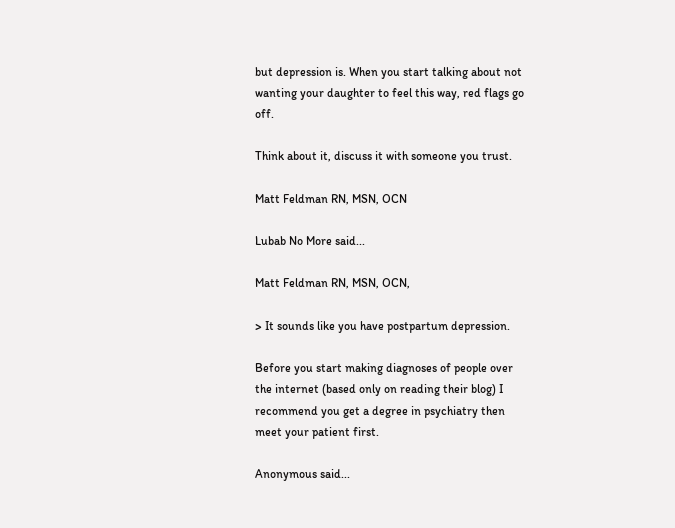but depression is. When you start talking about not wanting your daughter to feel this way, red flags go off.

Think about it, discuss it with someone you trust.

Matt Feldman RN, MSN, OCN

Lubab No More said...

Matt Feldman RN, MSN, OCN,

> It sounds like you have postpartum depression.

Before you start making diagnoses of people over the internet (based only on reading their blog) I recommend you get a degree in psychiatry then meet your patient first.

Anonymous said...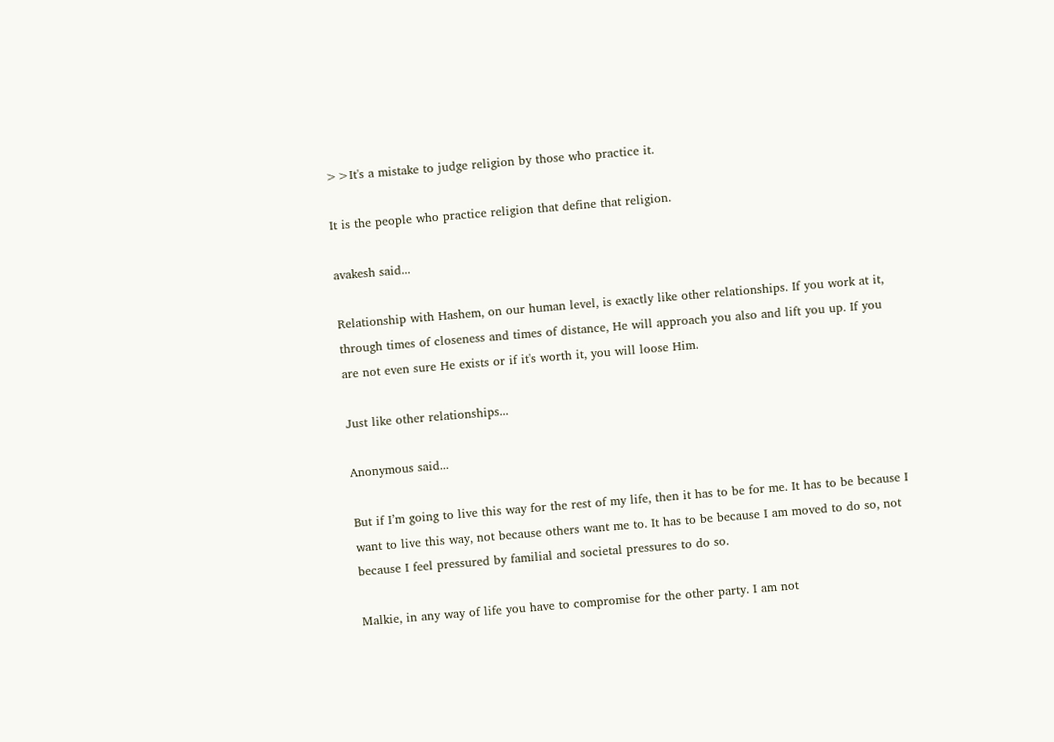>>It's a mistake to judge religion by those who practice it.

It is the people who practice religion that define that religion.

avakesh said...

Relationship with Hashem, on our human level, is exactly like other relationships. If you work at it, through times of closeness and times of distance, He will approach you also and lift you up. If you are not even sure He exists or if it's worth it, you will loose Him.

Just like other relationships...

Anonymous said...

But if I’m going to live this way for the rest of my life, then it has to be for me. It has to be because I want to live this way, not because others want me to. It has to be because I am moved to do so, not because I feel pressured by familial and societal pressures to do so.

Malkie, in any way of life you have to compromise for the other party. I am not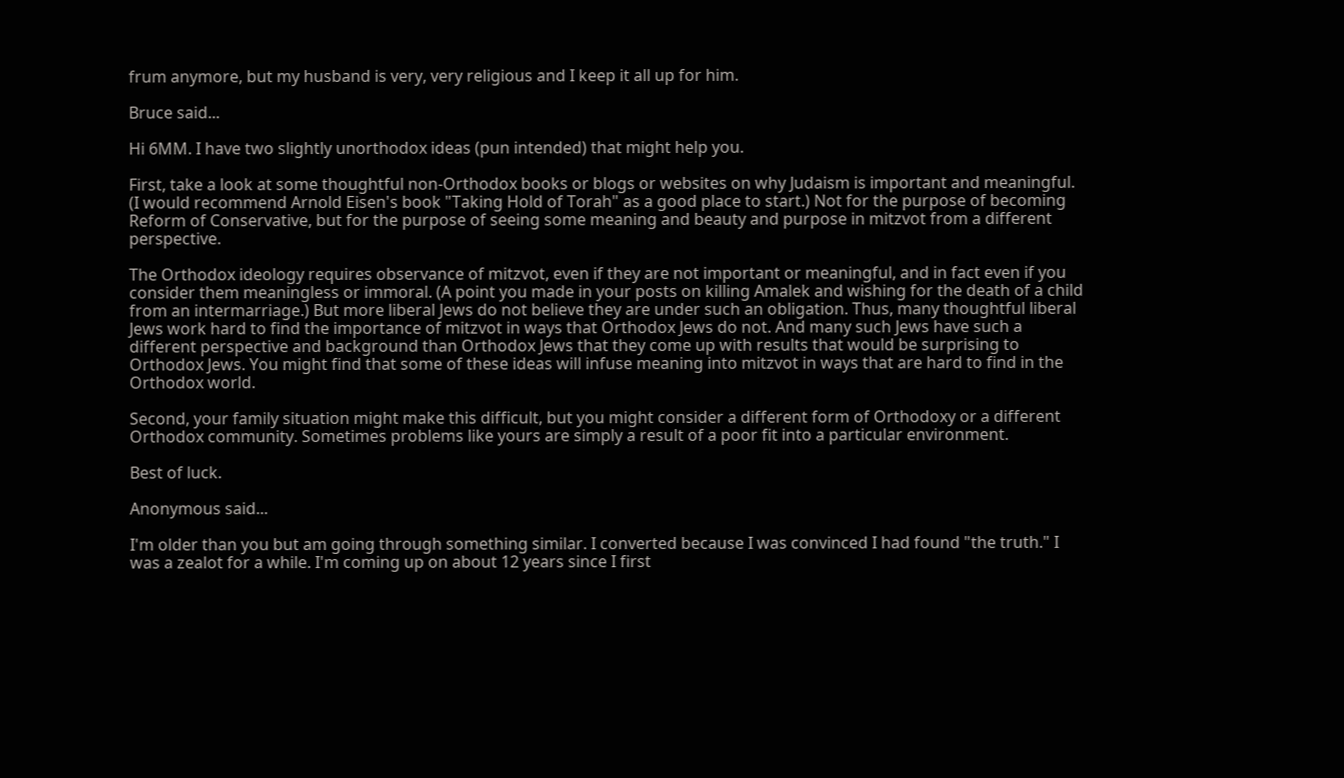frum anymore, but my husband is very, very religious and I keep it all up for him.

Bruce said...

Hi 6MM. I have two slightly unorthodox ideas (pun intended) that might help you.

First, take a look at some thoughtful non-Orthodox books or blogs or websites on why Judaism is important and meaningful. (I would recommend Arnold Eisen's book "Taking Hold of Torah" as a good place to start.) Not for the purpose of becoming Reform of Conservative, but for the purpose of seeing some meaning and beauty and purpose in mitzvot from a different perspective.

The Orthodox ideology requires observance of mitzvot, even if they are not important or meaningful, and in fact even if you consider them meaningless or immoral. (A point you made in your posts on killing Amalek and wishing for the death of a child from an intermarriage.) But more liberal Jews do not believe they are under such an obligation. Thus, many thoughtful liberal Jews work hard to find the importance of mitzvot in ways that Orthodox Jews do not. And many such Jews have such a different perspective and background than Orthodox Jews that they come up with results that would be surprising to Orthodox Jews. You might find that some of these ideas will infuse meaning into mitzvot in ways that are hard to find in the Orthodox world.

Second, your family situation might make this difficult, but you might consider a different form of Orthodoxy or a different Orthodox community. Sometimes problems like yours are simply a result of a poor fit into a particular environment.

Best of luck.

Anonymous said...

I'm older than you but am going through something similar. I converted because I was convinced I had found "the truth." I was a zealot for a while. I'm coming up on about 12 years since I first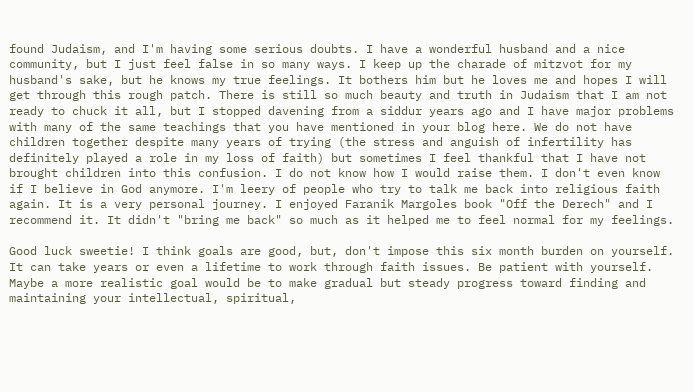found Judaism, and I'm having some serious doubts. I have a wonderful husband and a nice community, but I just feel false in so many ways. I keep up the charade of mitzvot for my husband's sake, but he knows my true feelings. It bothers him but he loves me and hopes I will get through this rough patch. There is still so much beauty and truth in Judaism that I am not ready to chuck it all, but I stopped davening from a siddur years ago and I have major problems with many of the same teachings that you have mentioned in your blog here. We do not have children together despite many years of trying (the stress and anguish of infertility has definitely played a role in my loss of faith) but sometimes I feel thankful that I have not brought children into this confusion. I do not know how I would raise them. I don't even know if I believe in God anymore. I'm leery of people who try to talk me back into religious faith again. It is a very personal journey. I enjoyed Faranik Margoles book "Off the Derech" and I recommend it. It didn't "bring me back" so much as it helped me to feel normal for my feelings.

Good luck sweetie! I think goals are good, but, don't impose this six month burden on yourself. It can take years or even a lifetime to work through faith issues. Be patient with yourself. Maybe a more realistic goal would be to make gradual but steady progress toward finding and maintaining your intellectual, spiritual,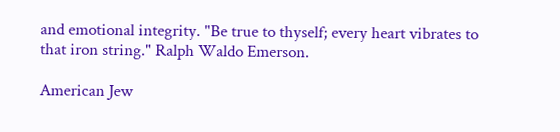and emotional integrity. "Be true to thyself; every heart vibrates to that iron string." Ralph Waldo Emerson.

American Jew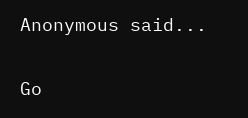Anonymous said...

Go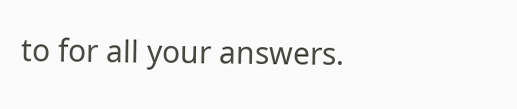to for all your answers.